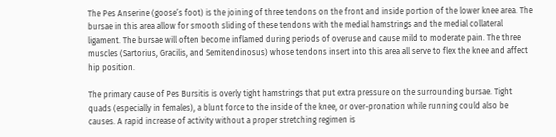The Pes Anserine (goose’s foot) is the joining of three tendons on the front and inside portion of the lower knee area. The bursae in this area allow for smooth sliding of these tendons with the medial hamstrings and the medial collateral ligament. The bursae will often become inflamed during periods of overuse and cause mild to moderate pain. The three muscles (Sartorius, Gracilis, and Semitendinosus) whose tendons insert into this area all serve to flex the knee and affect hip position.

The primary cause of Pes Bursitis is overly tight hamstrings that put extra pressure on the surrounding bursae. Tight quads (especially in females), a blunt force to the inside of the knee, or over-pronation while running could also be causes. A rapid increase of activity without a proper stretching regimen is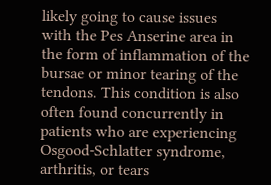likely going to cause issues with the Pes Anserine area in the form of inflammation of the bursae or minor tearing of the tendons. This condition is also often found concurrently in patients who are experiencing Osgood-Schlatter syndrome, arthritis, or tears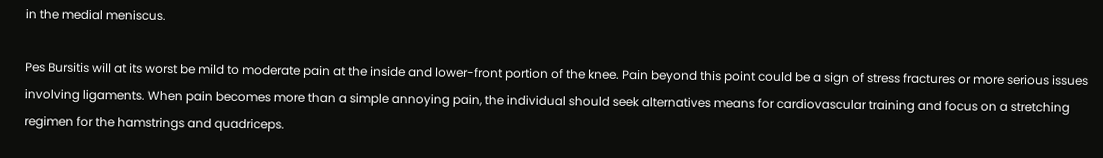in the medial meniscus.

Pes Bursitis will at its worst be mild to moderate pain at the inside and lower-front portion of the knee. Pain beyond this point could be a sign of stress fractures or more serious issues involving ligaments. When pain becomes more than a simple annoying pain, the individual should seek alternatives means for cardiovascular training and focus on a stretching regimen for the hamstrings and quadriceps.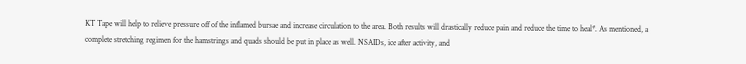KT Tape will help to relieve pressure off of the inflamed bursae and increase circulation to the area. Both results will drastically reduce pain and reduce the time to heal*. As mentioned, a complete stretching regimen for the hamstrings and quads should be put in place as well. NSAIDs, ice after activity, and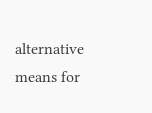alternative means for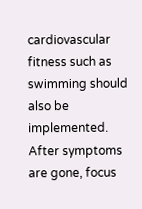cardiovascular fitness such as swimming should also be implemented. After symptoms are gone, focus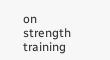on strength training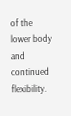of the lower body and continued flexibility.